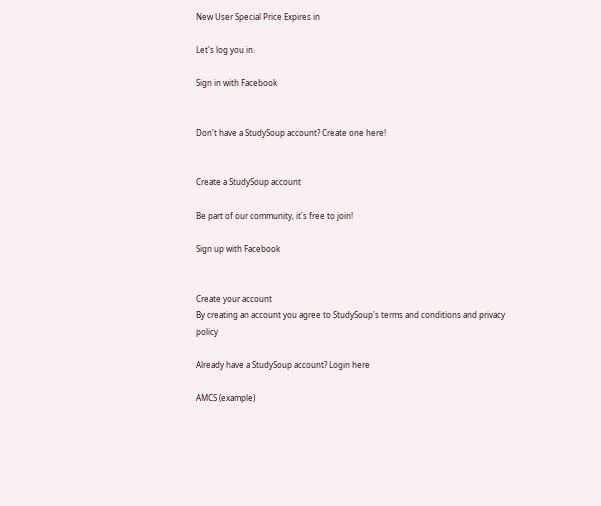New User Special Price Expires in

Let's log you in.

Sign in with Facebook


Don't have a StudySoup account? Create one here!


Create a StudySoup account

Be part of our community, it's free to join!

Sign up with Facebook


Create your account
By creating an account you agree to StudySoup's terms and conditions and privacy policy

Already have a StudySoup account? Login here

AMCS (example)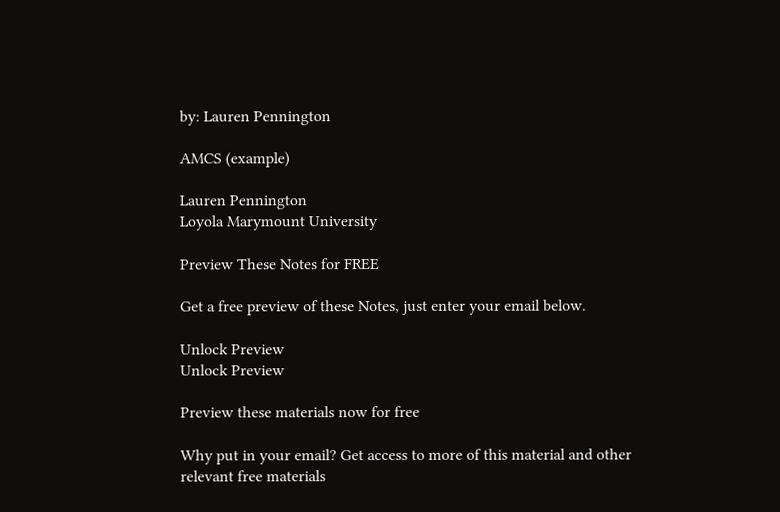by: Lauren Pennington

AMCS (example)

Lauren Pennington
Loyola Marymount University

Preview These Notes for FREE

Get a free preview of these Notes, just enter your email below.

Unlock Preview
Unlock Preview

Preview these materials now for free

Why put in your email? Get access to more of this material and other relevant free materials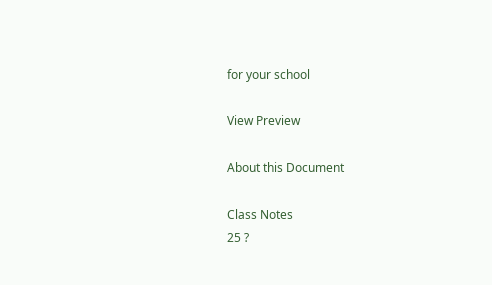for your school

View Preview

About this Document

Class Notes
25 ?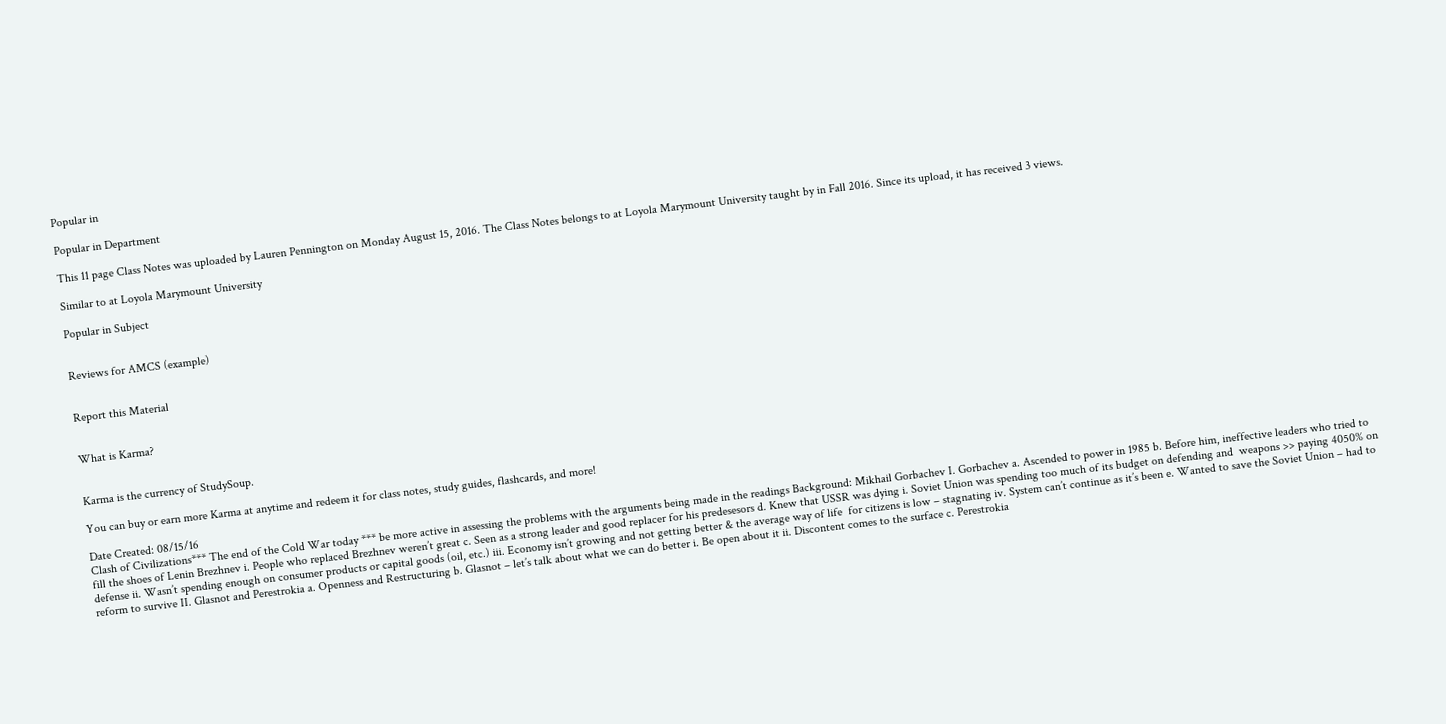Popular in

Popular in Department

This 11 page Class Notes was uploaded by Lauren Pennington on Monday August 15, 2016. The Class Notes belongs to at Loyola Marymount University taught by in Fall 2016. Since its upload, it has received 3 views.

Similar to at Loyola Marymount University

Popular in Subject


Reviews for AMCS (example)


Report this Material


What is Karma?


Karma is the currency of StudySoup.

You can buy or earn more Karma at anytime and redeem it for class notes, study guides, flashcards, and more!

Date Created: 08/15/16
Clash of Civilizations*** The end of the Cold War today *** be more active in assessing the problems with the arguments being made in the readings Background: Mikhail Gorbachev I. Gorbachev a. Ascended to power in 1985 b. Before him, ineffective leaders who tried to fill the shoes of Lenin Brezhnev i. People who replaced Brezhnev weren’t great c. Seen as a strong leader and good replacer for his predesesors d. Knew that USSR was dying i. Soviet Union was spending too much of its budget on defending and  weapons >> paying 4050% on defense ii. Wasn’t spending enough on consumer products or capital goods (oil, etc.) iii. Economy isn’t growing and not getting better & the average way of life  for citizens is low – stagnating iv. System can’t continue as it’s been e. Wanted to save the Soviet Union – had to reform to survive II. Glasnot and Perestrokia a. Openness and Restructuring b. Glasnot – let’s talk about what we can do better i. Be open about it ii. Discontent comes to the surface c. Perestrokia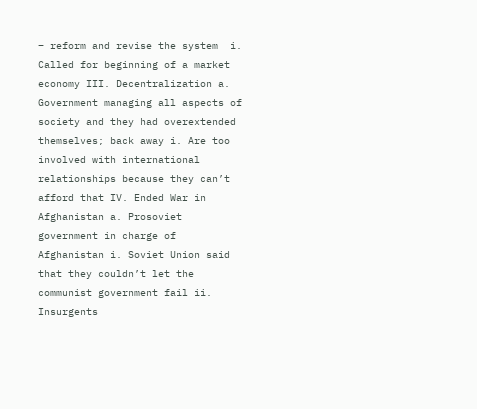– reform and revise the system  i. Called for beginning of a market economy III. Decentralization a. Government managing all aspects of society and they had overextended  themselves; back away i. Are too involved with international relationships because they can’t afford that IV. Ended War in Afghanistan a. Prosoviet government in charge of Afghanistan i. Soviet Union said that they couldn’t let the communist government fail ii. Insurgents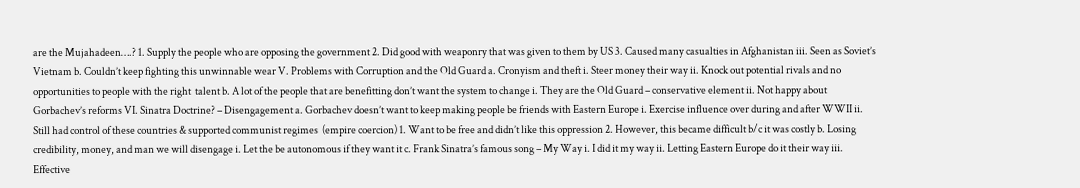are the Mujahadeen….? 1. Supply the people who are opposing the government 2. Did good with weaponry that was given to them by US 3. Caused many casualties in Afghanistan iii. Seen as Soviet’s Vietnam b. Couldn’t keep fighting this unwinnable wear V. Problems with Corruption and the Old Guard a. Cronyism and theft i. Steer money their way ii. Knock out potential rivals and no opportunities to people with the right  talent b. A lot of the people that are benefitting don’t want the system to change i. They are the Old Guard – conservative element ii. Not happy about Gorbachev’s reforms VI. Sinatra Doctrine? – Disengagement a. Gorbachev doesn’t want to keep making people be friends with Eastern Europe i. Exercise influence over during and after WWII ii. Still had control of these countries & supported communist regimes  (empire coercion) 1. Want to be free and didn’t like this oppression 2. However, this became difficult b/c it was costly b. Losing credibility, money, and man we will disengage i. Let the be autonomous if they want it c. Frank Sinatra’s famous song – My Way i. I did it my way ii. Letting Eastern Europe do it their way iii. Effective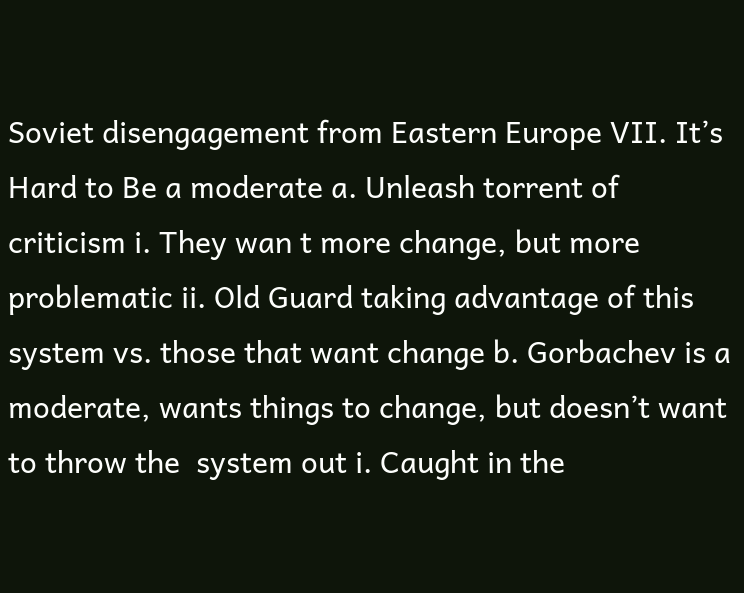Soviet disengagement from Eastern Europe VII. It’s Hard to Be a moderate a. Unleash torrent of criticism i. They wan t more change, but more problematic ii. Old Guard taking advantage of this system vs. those that want change b. Gorbachev is a moderate, wants things to change, but doesn’t want to throw the  system out i. Caught in the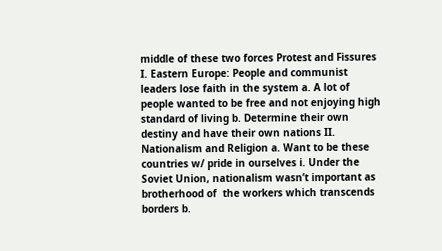middle of these two forces Protest and Fissures I. Eastern Europe: People and communist leaders lose faith in the system a. A lot of people wanted to be free and not enjoying high standard of living b. Determine their own destiny and have their own nations II. Nationalism and Religion a. Want to be these countries w/ pride in ourselves i. Under the Soviet Union, nationalism wasn’t important as brotherhood of  the workers which transcends borders b.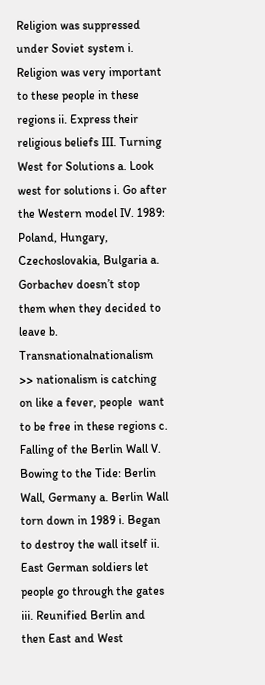Religion was suppressed under Soviet system i. Religion was very important to these people in these regions ii. Express their religious beliefs III. Turning West for Solutions a. Look west for solutions i. Go after the Western model IV. 1989: Poland, Hungary, Czechoslovakia, Bulgaria a. Gorbachev doesn’t stop them when they decided to leave b. Transnationalnationalism >> nationalism is catching on like a fever, people  want to be free in these regions c. Falling of the Berlin Wall V. Bowing to the Tide: Berlin Wall, Germany a. Berlin Wall torn down in 1989 i. Began to destroy the wall itself ii. East German soldiers let people go through the gates iii. Reunified Berlin and then East and West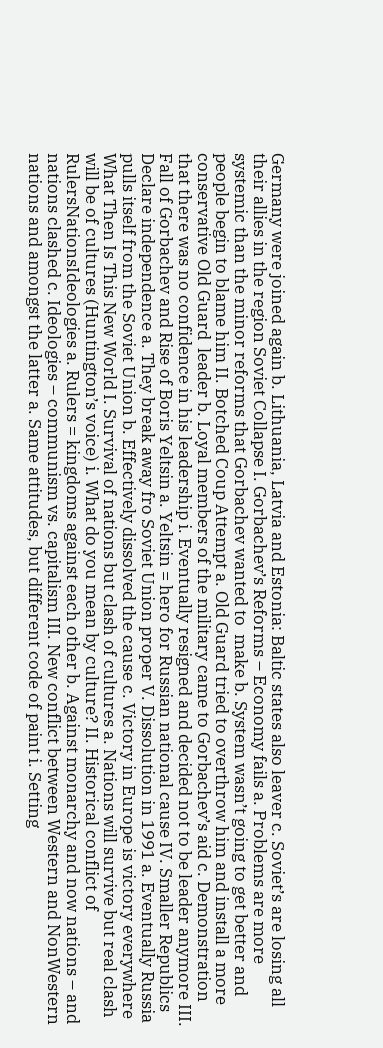Germany were joined again b. Lithuania, Latvia and Estonia: Baltic states also leaver c. Soviet’s are losing all their allies in the region Soviet Collapse I. Gorbachev’s Reforms – Economy fails a. Problems are more systemic than the minor reforms that Gorbachev wanted to  make b. System wasn’t going to get better and people begin to blame him II. Botched Coup Attempt a. Old Guard tried to overthrow him and install a more conservative Old Guard  leader b. Loyal members of the military came to Gorbachev’s aid c. Demonstration that there was no confidence in his leadership i. Eventually resigned and decided not to be leader anymore III. Fall of Gorbachev and Rise of Boris Yeltsin a. Yeltsin = hero for Russian national cause IV. Smaller Republics Declare independence a. They break away fro Soviet Union proper V. Dissolution in 1991 a. Eventually Russia pulls itself from the Soviet Union b. Effectively dissolved the cause c. Victory in Europe is victory everywhere What Then Is This New World I. Survival of nations but clash of cultures a. Nations will survive but real clash will be of cultures (Huntington’s voice) i. What do you mean by culture? II. Historical conflict of RulersNationsIdeologies a. Rulers = kingdoms against each other b. Against monarchy and now nations – and nations clashed c. Ideologies – communism vs. capitalism III. New conflict between Western and NonWestern nations and amongst the latter a. Same attitudes, but different code of paint i. Setting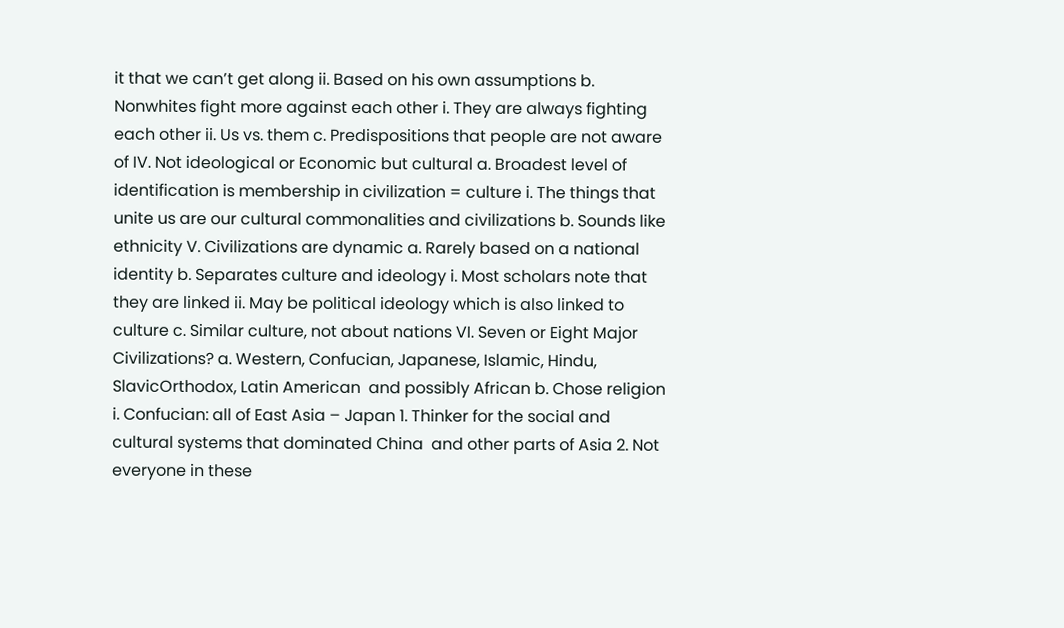it that we can’t get along ii. Based on his own assumptions b. Nonwhites fight more against each other i. They are always fighting each other ii. Us vs. them c. Predispositions that people are not aware of IV. Not ideological or Economic but cultural a. Broadest level of identification is membership in civilization = culture i. The things that unite us are our cultural commonalities and civilizations b. Sounds like ethnicity V. Civilizations are dynamic a. Rarely based on a national identity b. Separates culture and ideology i. Most scholars note that they are linked ii. May be political ideology which is also linked to culture c. Similar culture, not about nations VI. Seven or Eight Major Civilizations? a. Western, Confucian, Japanese, Islamic, Hindu, SlavicOrthodox, Latin American  and possibly African b. Chose religion i. Confucian: all of East Asia – Japan 1. Thinker for the social and cultural systems that dominated China  and other parts of Asia 2. Not everyone in these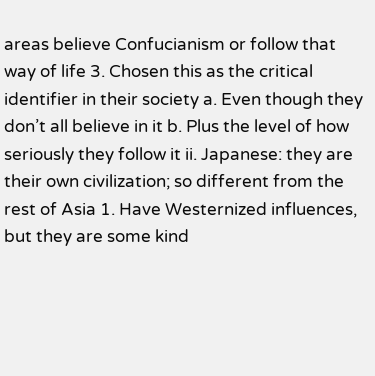areas believe Confucianism or follow that  way of life 3. Chosen this as the critical identifier in their society a. Even though they don’t all believe in it b. Plus the level of how seriously they follow it ii. Japanese: they are their own civilization; so different from the rest of Asia 1. Have Westernized influences, but they are some kind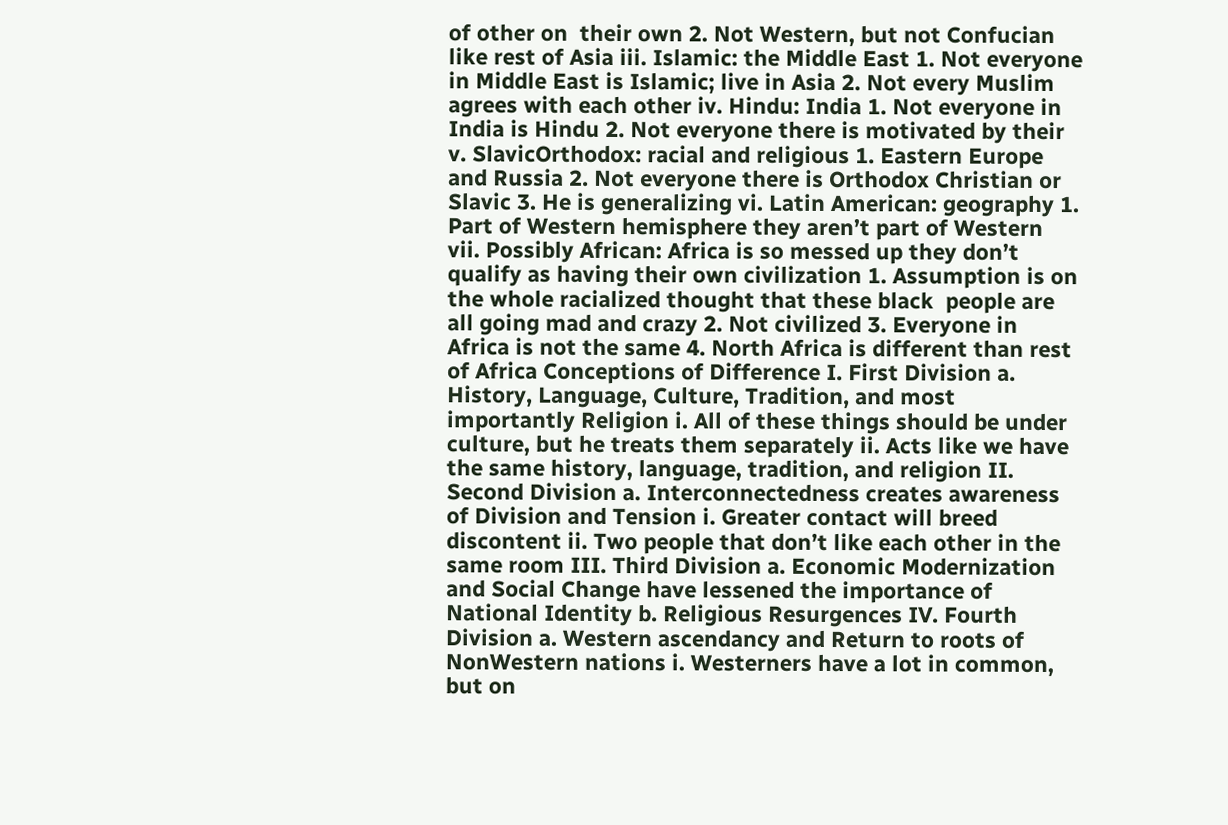of other on  their own 2. Not Western, but not Confucian like rest of Asia iii. Islamic: the Middle East 1. Not everyone in Middle East is Islamic; live in Asia 2. Not every Muslim agrees with each other iv. Hindu: India 1. Not everyone in India is Hindu 2. Not everyone there is motivated by their  v. SlavicOrthodox: racial and religious 1. Eastern Europe and Russia 2. Not everyone there is Orthodox Christian or Slavic 3. He is generalizing vi. Latin American: geography 1. Part of Western hemisphere they aren’t part of Western  vii. Possibly African: Africa is so messed up they don’t qualify as having their own civilization 1. Assumption is on the whole racialized thought that these black  people are all going mad and crazy 2. Not civilized 3. Everyone in Africa is not the same 4. North Africa is different than rest of Africa Conceptions of Difference I. First Division a. History, Language, Culture, Tradition, and most importantly Religion i. All of these things should be under culture, but he treats them separately ii. Acts like we have the same history, language, tradition, and religion II. Second Division a. Interconnectedness creates awareness of Division and Tension i. Greater contact will breed discontent ii. Two people that don’t like each other in the same room III. Third Division a. Economic Modernization and Social Change have lessened the importance of  National Identity b. Religious Resurgences IV. Fourth Division a. Western ascendancy and Return to roots of NonWestern nations i. Westerners have a lot in common, but on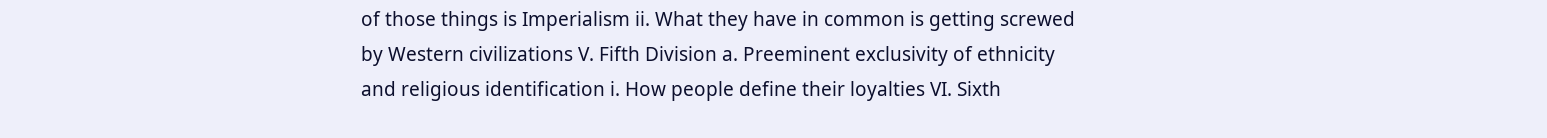of those things is Imperialism ii. What they have in common is getting screwed by Western civilizations V. Fifth Division a. Preeminent exclusivity of ethnicity and religious identification i. How people define their loyalties VI. Sixth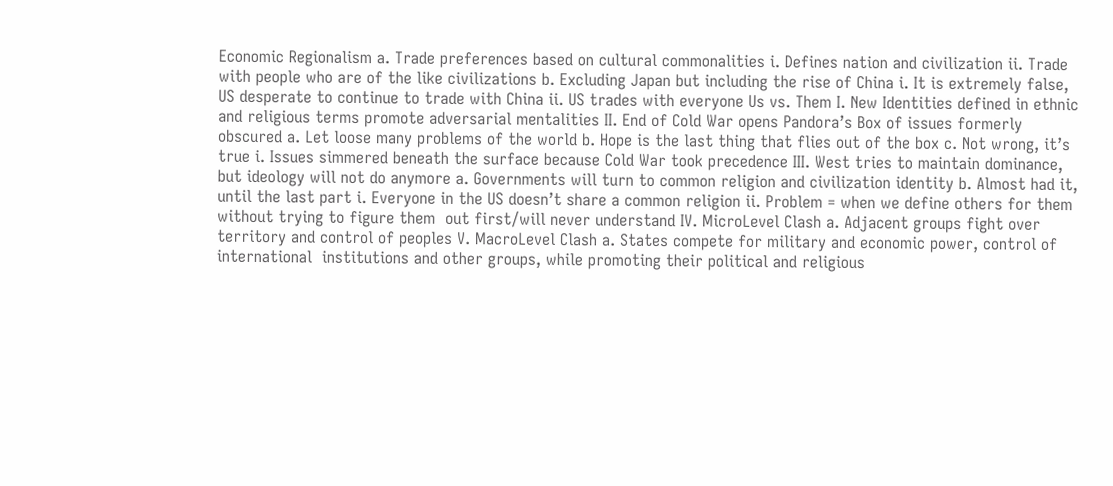Economic Regionalism a. Trade preferences based on cultural commonalities i. Defines nation and civilization ii. Trade with people who are of the like civilizations b. Excluding Japan but including the rise of China i. It is extremely false, US desperate to continue to trade with China ii. US trades with everyone Us vs. Them I. New Identities defined in ethnic and religious terms promote adversarial mentalities II. End of Cold War opens Pandora’s Box of issues formerly obscured a. Let loose many problems of the world b. Hope is the last thing that flies out of the box c. Not wrong, it’s true i. Issues simmered beneath the surface because Cold War took precedence III. West tries to maintain dominance, but ideology will not do anymore a. Governments will turn to common religion and civilization identity b. Almost had it, until the last part i. Everyone in the US doesn’t share a common religion ii. Problem = when we define others for them without trying to figure them  out first/will never understand IV. MicroLevel Clash a. Adjacent groups fight over territory and control of peoples V. MacroLevel Clash a. States compete for military and economic power, control of international  institutions and other groups, while promoting their political and religious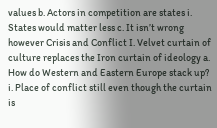values b. Actors in competition are states i. States would matter less c. It isn’t wrong however Crisis and Conflict I. Velvet curtain of culture replaces the Iron curtain of ideology a. How do Western and Eastern Europe stack up? i. Place of conflict still even though the curtain is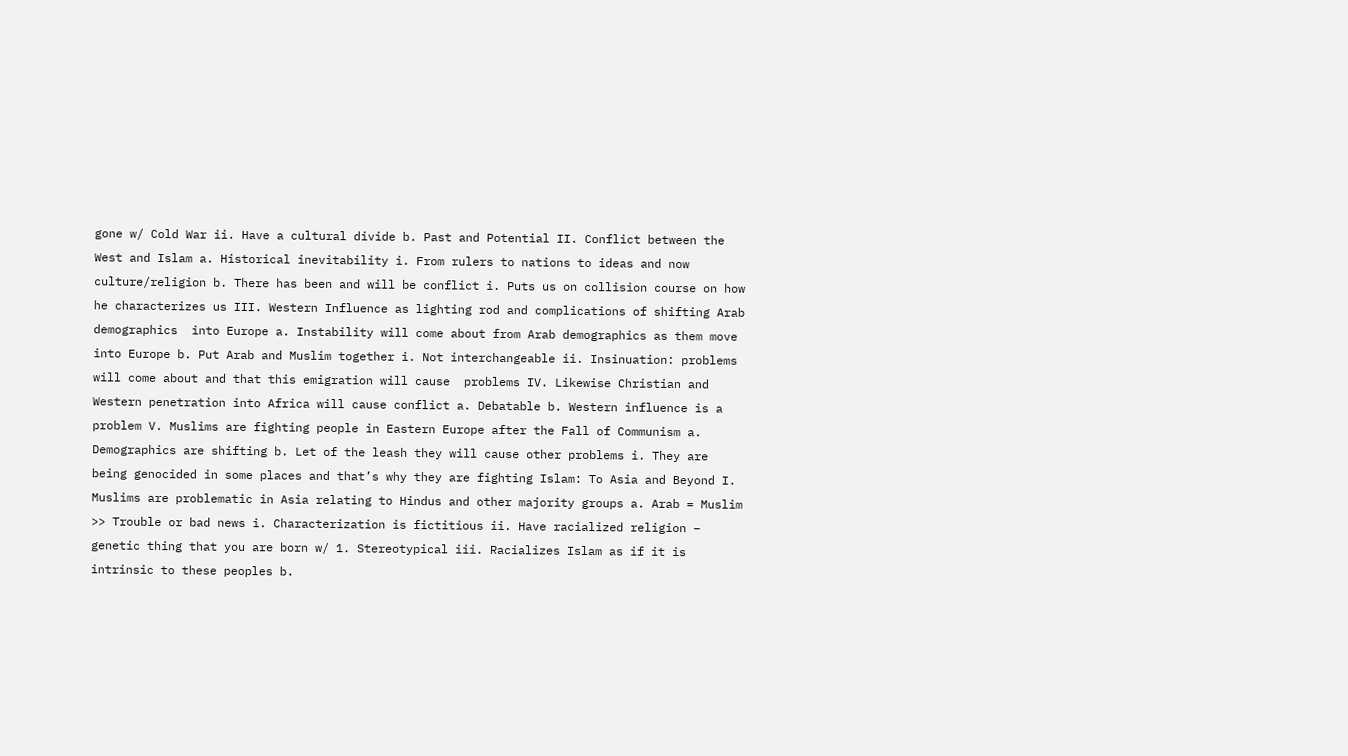gone w/ Cold War ii. Have a cultural divide b. Past and Potential II. Conflict between the West and Islam a. Historical inevitability i. From rulers to nations to ideas and now culture/religion b. There has been and will be conflict i. Puts us on collision course on how he characterizes us III. Western Influence as lighting rod and complications of shifting Arab demographics  into Europe a. Instability will come about from Arab demographics as them move into Europe b. Put Arab and Muslim together i. Not interchangeable ii. Insinuation: problems will come about and that this emigration will cause  problems IV. Likewise Christian and Western penetration into Africa will cause conflict a. Debatable b. Western influence is a problem V. Muslims are fighting people in Eastern Europe after the Fall of Communism a. Demographics are shifting b. Let of the leash they will cause other problems i. They are being genocided in some places and that’s why they are fighting Islam: To Asia and Beyond I. Muslims are problematic in Asia relating to Hindus and other majority groups a. Arab = Muslim >> Trouble or bad news i. Characterization is fictitious ii. Have racialized religion – genetic thing that you are born w/ 1. Stereotypical iii. Racializes Islam as if it is intrinsic to these peoples b.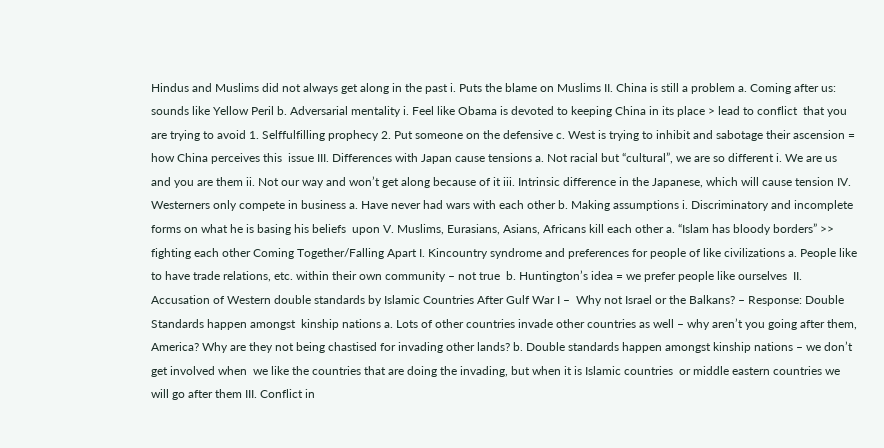Hindus and Muslims did not always get along in the past i. Puts the blame on Muslims II. China is still a problem a. Coming after us: sounds like Yellow Peril b. Adversarial mentality i. Feel like Obama is devoted to keeping China in its place > lead to conflict  that you are trying to avoid 1. Selffulfilling prophecy 2. Put someone on the defensive c. West is trying to inhibit and sabotage their ascension = how China perceives this  issue III. Differences with Japan cause tensions a. Not racial but “cultural”, we are so different i. We are us and you are them ii. Not our way and won’t get along because of it iii. Intrinsic difference in the Japanese, which will cause tension IV. Westerners only compete in business a. Have never had wars with each other b. Making assumptions i. Discriminatory and incomplete forms on what he is basing his beliefs  upon V. Muslims, Eurasians, Asians, Africans kill each other a. “Islam has bloody borders” >> fighting each other Coming Together/Falling Apart I. Kincountry syndrome and preferences for people of like civilizations a. People like to have trade relations, etc. within their own community – not true  b. Huntington’s idea = we prefer people like ourselves  II. Accusation of Western double standards by Islamic Countries After Gulf War I –  Why not Israel or the Balkans? – Response: Double Standards happen amongst  kinship nations a. Lots of other countries invade other countries as well – why aren’t you going after them, America? Why are they not being chastised for invading other lands? b. Double standards happen amongst kinship nations – we don’t get involved when  we like the countries that are doing the invading, but when it is Islamic countries  or middle eastern countries we will go after them III. Conflict in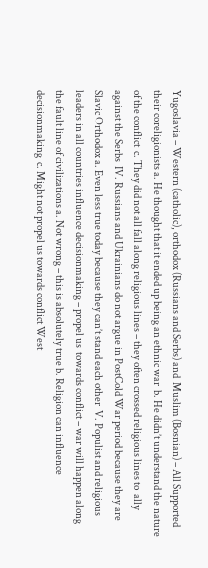Yugoslavia – Western (catholic), orthodox (Russians and Serbs) and  Muslim (Bosnian) – All Supported their coreligionists a. He thought that it ended up being an ethnic war  b. He didn’t understand the nature of the conflict  c. They did not all fall along religious lines – they often crossed religious lines to  ally against the Serbs  IV. Russians and Ukrainians do not argue in PostCold War period because they are  Slavic Orthodox a. Even less true today because they can’t stand each other  V. Populist and religious leaders in all countries influence decisionmaking – propel us  towards conflict – war will happen along the fault line of civilizations a. Not wrong – this is absolutely true b. Religion can influence decisionmaking  c. Might not propel us towards conflict West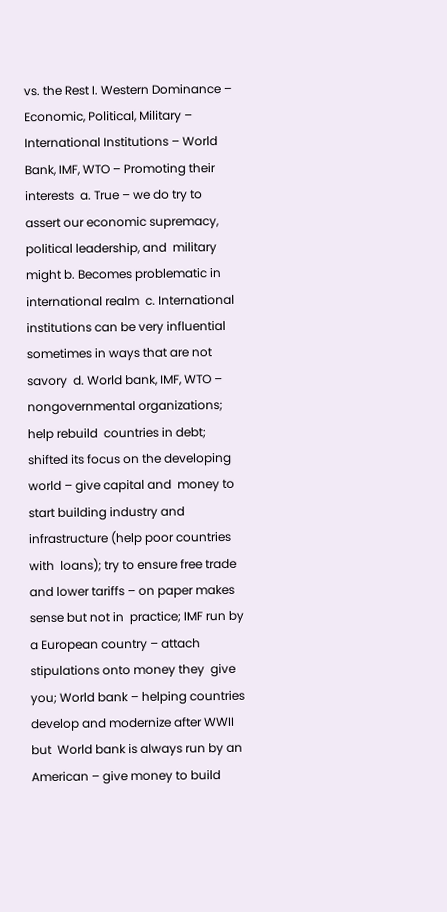vs. the Rest I. Western Dominance – Economic, Political, Military – International Institutions – World  Bank, IMF, WTO – Promoting their interests  a. True – we do try to assert our economic supremacy, political leadership, and  military might b. Becomes problematic in international realm  c. International institutions can be very influential sometimes in ways that are not  savory  d. World bank, IMF, WTO – nongovernmental organizations; help rebuild  countries in debt; shifted its focus on the developing world – give capital and  money to start building industry and infrastructure (help poor countries with  loans); try to ensure free trade and lower tariffs – on paper makes sense but not in  practice; IMF run by a European country – attach stipulations onto money they  give you; World bank – helping countries develop and modernize after WWII but  World bank is always run by an American – give money to build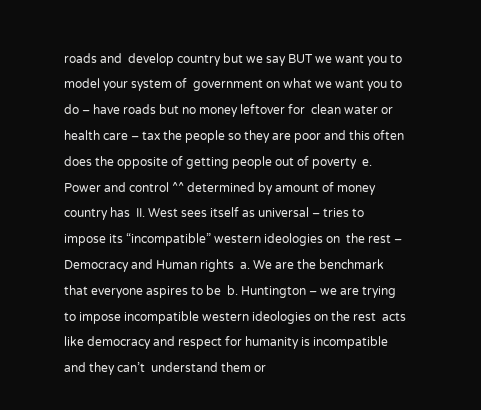roads and  develop country but we say BUT we want you to model your system of  government on what we want you to do – have roads but no money leftover for  clean water or health care – tax the people so they are poor and this often does the opposite of getting people out of poverty  e. Power and control ^^ determined by amount of money country has  II. West sees itself as universal – tries to impose its “incompatible” western ideologies on  the rest – Democracy and Human rights  a. We are the benchmark that everyone aspires to be  b. Huntington – we are trying to impose incompatible western ideologies on the rest  acts like democracy and respect for humanity is incompatible and they can’t  understand them or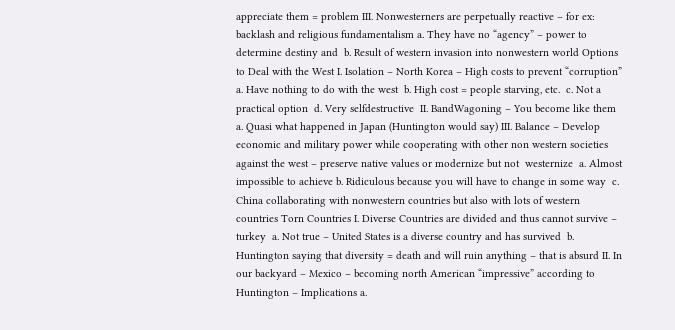appreciate them = problem III. Nonwesterners are perpetually reactive – for ex: backlash and religious fundamentalism a. They have no “agency” – power to determine destiny and  b. Result of western invasion into nonwestern world Options to Deal with the West I. Isolation – North Korea – High costs to prevent “corruption” a. Have nothing to do with the west  b. High cost = people starving, etc.  c. Not a practical option  d. Very selfdestructive  II. BandWagoning – You become like them a. Quasi what happened in Japan (Huntington would say) III. Balance – Develop economic and military power while cooperating with other non western societies against the west – preserve native values or modernize but not  westernize  a. Almost impossible to achieve b. Ridiculous because you will have to change in some way  c. China collaborating with nonwestern countries but also with lots of western  countries Torn Countries I. Diverse Countries are divided and thus cannot survive – turkey  a. Not true – United States is a diverse country and has survived  b. Huntington saying that diversity = death and will ruin anything – that is absurd II. In our backyard – Mexico – becoming north American “impressive” according to  Huntington – Implications a.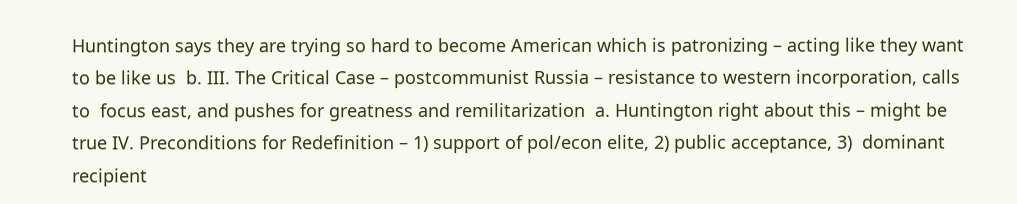Huntington says they are trying so hard to become American which is patronizing – acting like they want to be like us  b. III. The Critical Case – postcommunist Russia – resistance to western incorporation, calls to  focus east, and pushes for greatness and remilitarization  a. Huntington right about this – might be true IV. Preconditions for Redefinition – 1) support of pol/econ elite, 2) public acceptance, 3)  dominant recipient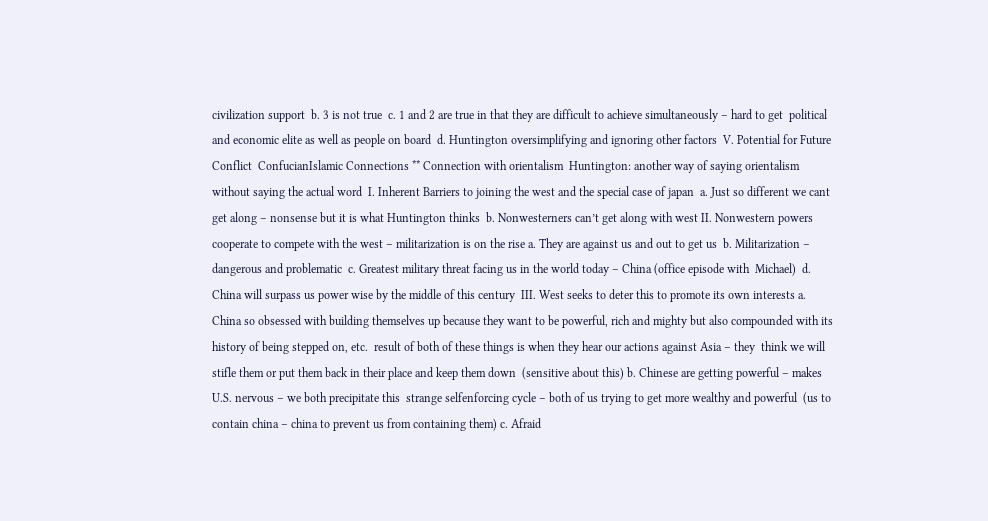civilization support  b. 3 is not true  c. 1 and 2 are true in that they are difficult to achieve simultaneously – hard to get  political and economic elite as well as people on board  d. Huntington oversimplifying and ignoring other factors  V. Potential for Future Conflict  ConfucianIslamic Connections ** Connection with orientalism  Huntington: another way of saying orientalism without saying the actual word  I. Inherent Barriers to joining the west and the special case of japan  a. Just so different we cant get along – nonsense but it is what Huntington thinks  b. Nonwesterners can’t get along with west II. Nonwestern powers cooperate to compete with the west – militarization is on the rise a. They are against us and out to get us  b. Militarization – dangerous and problematic  c. Greatest military threat facing us in the world today – China (office episode with  Michael)  d. China will surpass us power wise by the middle of this century  III. West seeks to deter this to promote its own interests a. China so obsessed with building themselves up because they want to be powerful, rich and mighty but also compounded with its history of being stepped on, etc.  result of both of these things is when they hear our actions against Asia – they  think we will stifle them or put them back in their place and keep them down  (sensitive about this) b. Chinese are getting powerful – makes U.S. nervous – we both precipitate this  strange selfenforcing cycle – both of us trying to get more wealthy and powerful  (us to contain china – china to prevent us from containing them) c. Afraid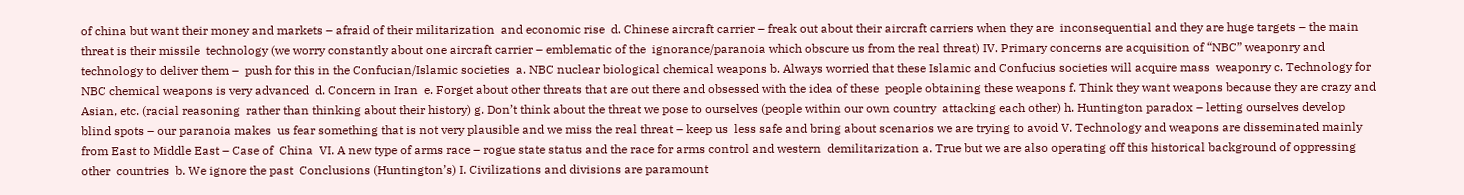of china but want their money and markets – afraid of their militarization  and economic rise  d. Chinese aircraft carrier – freak out about their aircraft carriers when they are  inconsequential and they are huge targets – the main threat is their missile  technology (we worry constantly about one aircraft carrier – emblematic of the  ignorance/paranoia which obscure us from the real threat) IV. Primary concerns are acquisition of “NBC” weaponry and technology to deliver them –  push for this in the Confucian/Islamic societies  a. NBC nuclear biological chemical weapons b. Always worried that these Islamic and Confucius societies will acquire mass  weaponry c. Technology for NBC chemical weapons is very advanced  d. Concern in Iran  e. Forget about other threats that are out there and obsessed with the idea of these  people obtaining these weapons f. Think they want weapons because they are crazy and Asian, etc. (racial reasoning  rather than thinking about their history) g. Don’t think about the threat we pose to ourselves (people within our own country  attacking each other) h. Huntington paradox – letting ourselves develop blind spots – our paranoia makes  us fear something that is not very plausible and we miss the real threat – keep us  less safe and bring about scenarios we are trying to avoid V. Technology and weapons are disseminated mainly from East to Middle East – Case of  China  VI. A new type of arms race – rogue state status and the race for arms control and western  demilitarization a. True but we are also operating off this historical background of oppressing other  countries  b. We ignore the past  Conclusions (Huntington’s) I. Civilizations and divisions are paramount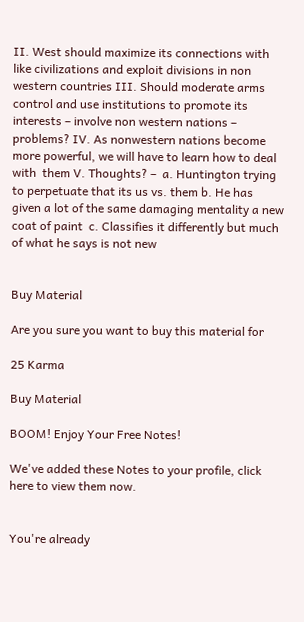II. West should maximize its connections with like civilizations and exploit divisions in non western countries III. Should moderate arms control and use institutions to promote its interests – involve non western nations – problems? IV. As nonwestern nations become more powerful, we will have to learn how to deal with  them V. Thoughts? –  a. Huntington trying to perpetuate that its us vs. them b. He has given a lot of the same damaging mentality a new coat of paint  c. Classifies it differently but much of what he says is not new


Buy Material

Are you sure you want to buy this material for

25 Karma

Buy Material

BOOM! Enjoy Your Free Notes!

We've added these Notes to your profile, click here to view them now.


You're already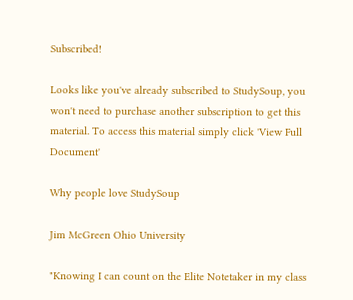Subscribed!

Looks like you've already subscribed to StudySoup, you won't need to purchase another subscription to get this material. To access this material simply click 'View Full Document'

Why people love StudySoup

Jim McGreen Ohio University

"Knowing I can count on the Elite Notetaker in my class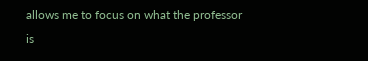allows me to focus on what the professor is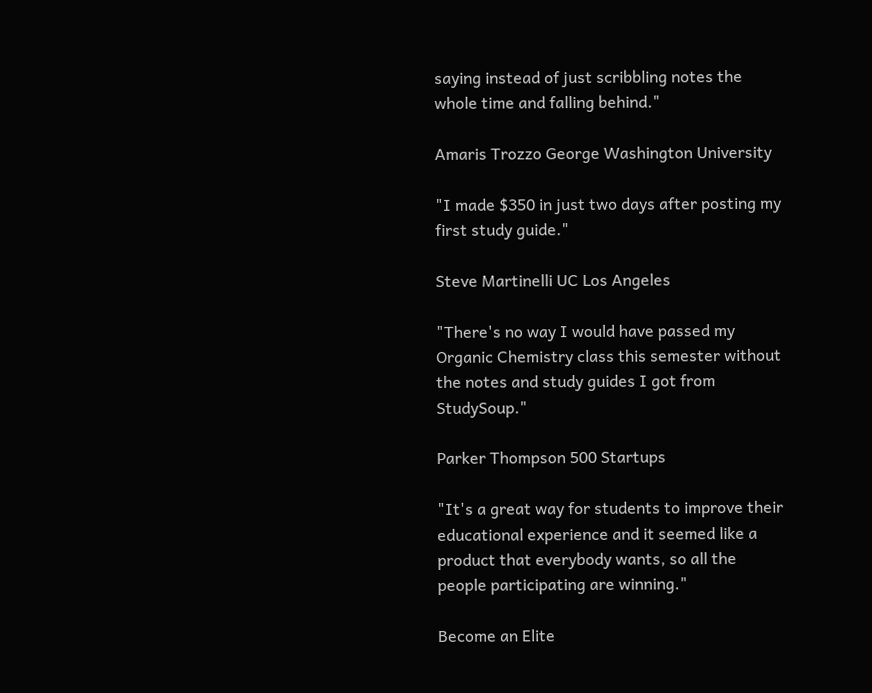saying instead of just scribbling notes the whole time and falling behind."

Amaris Trozzo George Washington University

"I made $350 in just two days after posting my first study guide."

Steve Martinelli UC Los Angeles

"There's no way I would have passed my Organic Chemistry class this semester without the notes and study guides I got from StudySoup."

Parker Thompson 500 Startups

"It's a great way for students to improve their educational experience and it seemed like a product that everybody wants, so all the people participating are winning."

Become an Elite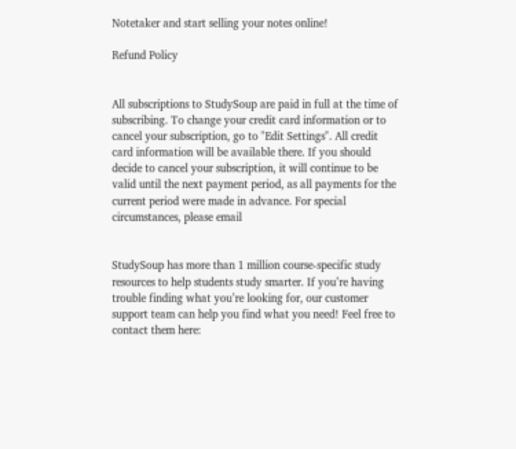Notetaker and start selling your notes online!

Refund Policy


All subscriptions to StudySoup are paid in full at the time of subscribing. To change your credit card information or to cancel your subscription, go to "Edit Settings". All credit card information will be available there. If you should decide to cancel your subscription, it will continue to be valid until the next payment period, as all payments for the current period were made in advance. For special circumstances, please email


StudySoup has more than 1 million course-specific study resources to help students study smarter. If you’re having trouble finding what you’re looking for, our customer support team can help you find what you need! Feel free to contact them here: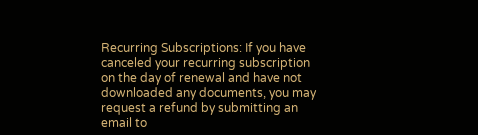Recurring Subscriptions: If you have canceled your recurring subscription on the day of renewal and have not downloaded any documents, you may request a refund by submitting an email to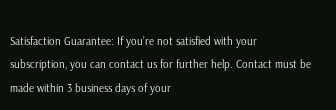Satisfaction Guarantee: If you’re not satisfied with your subscription, you can contact us for further help. Contact must be made within 3 business days of your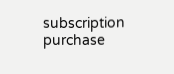subscription purchase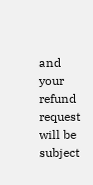and your refund request will be subject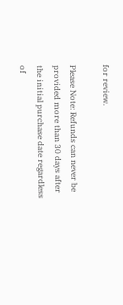for review.

Please Note: Refunds can never be provided more than 30 days after the initial purchase date regardless of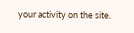your activity on the site.